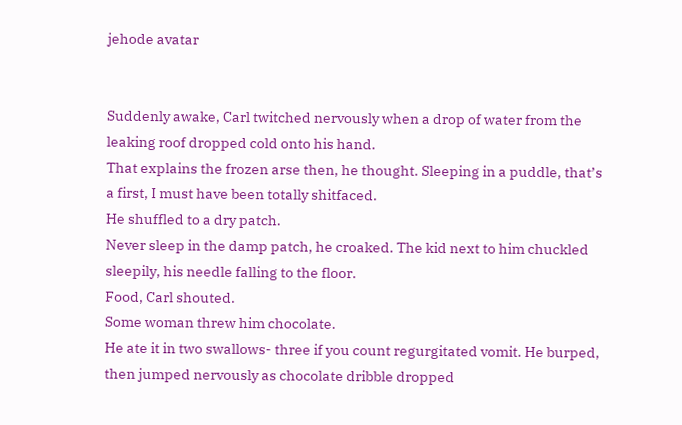jehode avatar


Suddenly awake, Carl twitched nervously when a drop of water from the leaking roof dropped cold onto his hand.
That explains the frozen arse then, he thought. Sleeping in a puddle, that’s a first, I must have been totally shitfaced.
He shuffled to a dry patch.
Never sleep in the damp patch, he croaked. The kid next to him chuckled sleepily, his needle falling to the floor.
Food, Carl shouted.
Some woman threw him chocolate.
He ate it in two swallows- three if you count regurgitated vomit. He burped, then jumped nervously as chocolate dribble dropped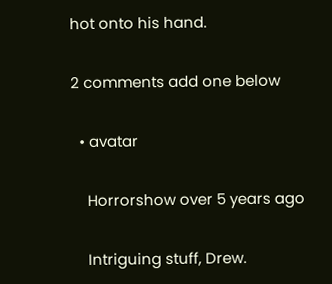hot onto his hand.

2 comments add one below

  • avatar

    Horrorshow over 5 years ago

    Intriguing stuff, Drew.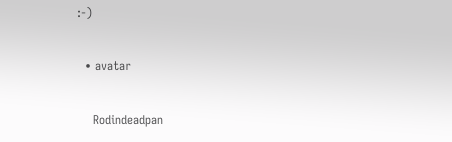:-)

  • avatar

    Rodindeadpan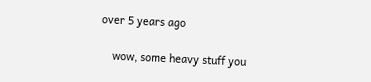over 5 years ago

    wow, some heavy stuff you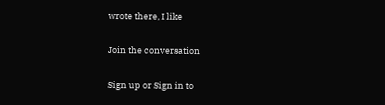wrote there, I like

Join the conversation

Sign up or Sign in to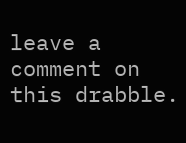leave a comment on this drabble.